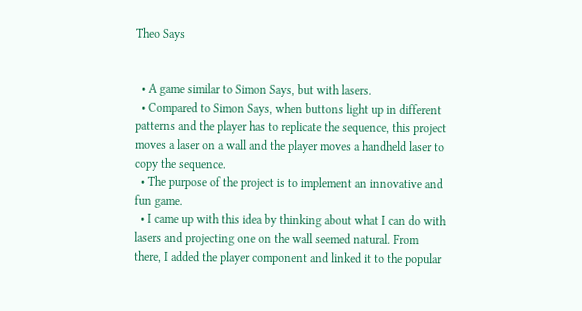Theo Says


  • A game similar to Simon Says, but with lasers.
  • Compared to Simon Says, when buttons light up in different patterns and the player has to replicate the sequence, this project moves a laser on a wall and the player moves a handheld laser to copy the sequence.
  • The purpose of the project is to implement an innovative and fun game.
  • I came up with this idea by thinking about what I can do with lasers and projecting one on the wall seemed natural. From there, I added the player component and linked it to the popular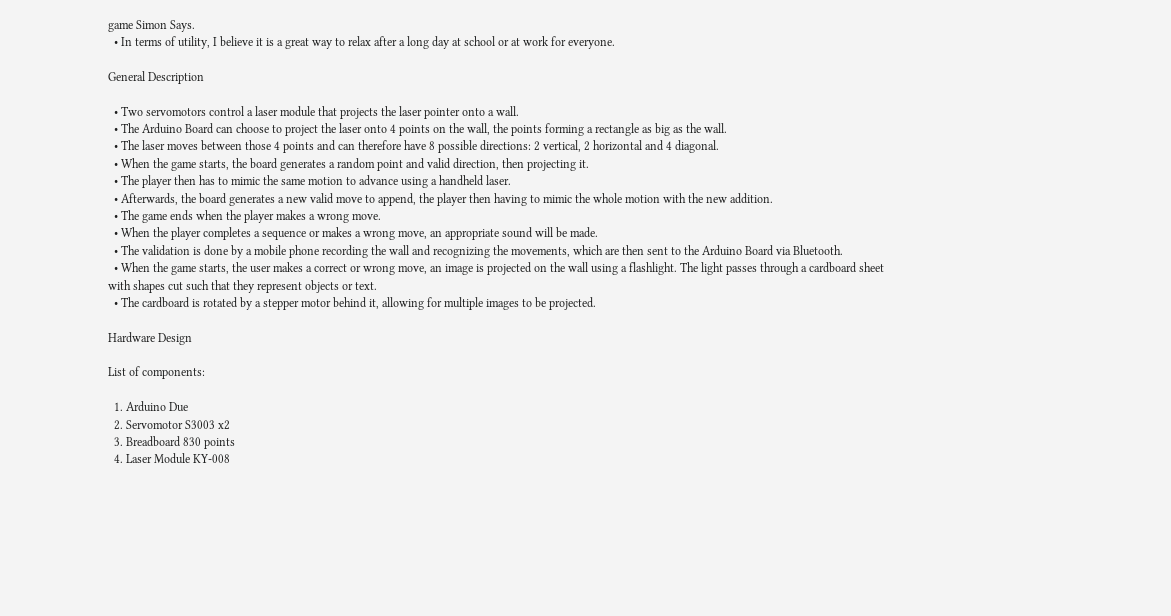game Simon Says.
  • In terms of utility, I believe it is a great way to relax after a long day at school or at work for everyone.

General Description

  • Two servomotors control a laser module that projects the laser pointer onto a wall.
  • The Arduino Board can choose to project the laser onto 4 points on the wall, the points forming a rectangle as big as the wall.
  • The laser moves between those 4 points and can therefore have 8 possible directions: 2 vertical, 2 horizontal and 4 diagonal.
  • When the game starts, the board generates a random point and valid direction, then projecting it.
  • The player then has to mimic the same motion to advance using a handheld laser.
  • Afterwards, the board generates a new valid move to append, the player then having to mimic the whole motion with the new addition.
  • The game ends when the player makes a wrong move.
  • When the player completes a sequence or makes a wrong move, an appropriate sound will be made.
  • The validation is done by a mobile phone recording the wall and recognizing the movements, which are then sent to the Arduino Board via Bluetooth.
  • When the game starts, the user makes a correct or wrong move, an image is projected on the wall using a flashlight. The light passes through a cardboard sheet with shapes cut such that they represent objects or text.
  • The cardboard is rotated by a stepper motor behind it, allowing for multiple images to be projected.

Hardware Design

List of components:

  1. Arduino Due
  2. Servomotor S3003 x2
  3. Breadboard 830 points
  4. Laser Module KY-008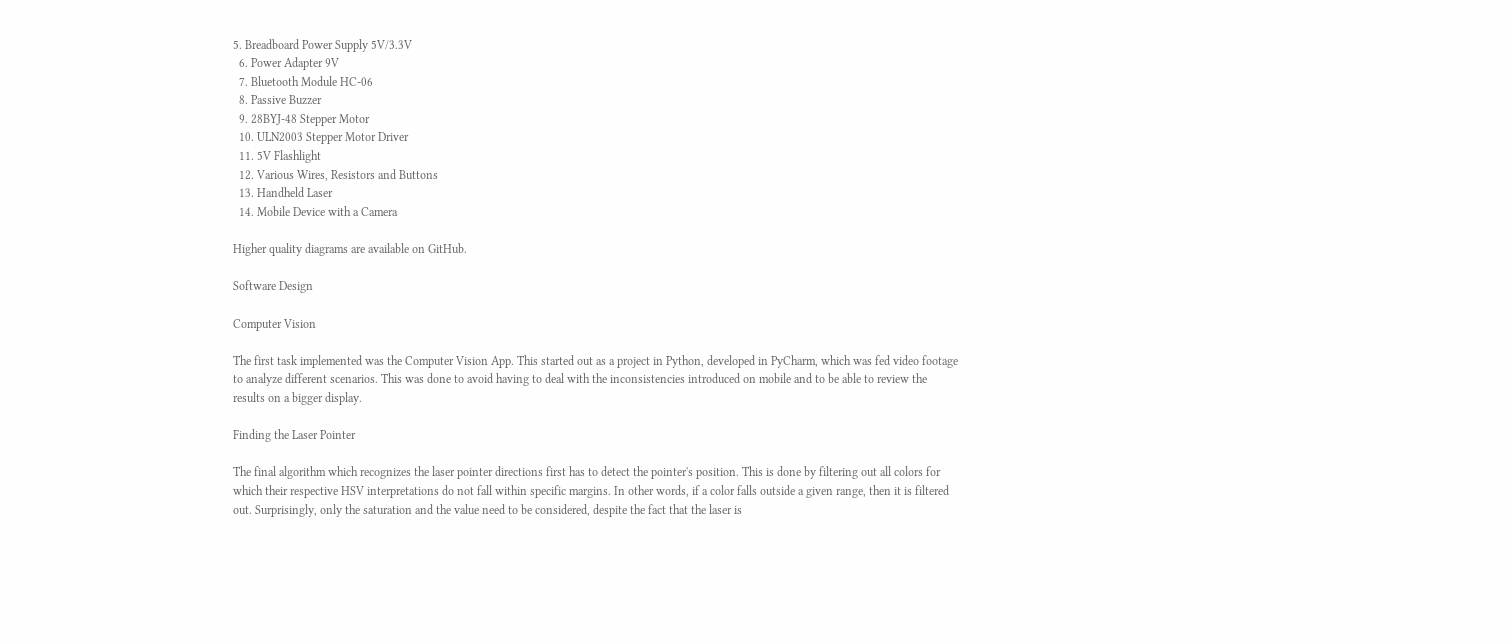5. Breadboard Power Supply 5V/3.3V
  6. Power Adapter 9V
  7. Bluetooth Module HC-06
  8. Passive Buzzer
  9. 28BYJ-48 Stepper Motor
  10. ULN2003 Stepper Motor Driver
  11. 5V Flashlight
  12. Various Wires, Resistors and Buttons
  13. Handheld Laser
  14. Mobile Device with a Camera

Higher quality diagrams are available on GitHub.

Software Design

Computer Vision

The first task implemented was the Computer Vision App. This started out as a project in Python, developed in PyCharm, which was fed video footage to analyze different scenarios. This was done to avoid having to deal with the inconsistencies introduced on mobile and to be able to review the results on a bigger display.

Finding the Laser Pointer

The final algorithm which recognizes the laser pointer directions first has to detect the pointer's position. This is done by filtering out all colors for which their respective HSV interpretations do not fall within specific margins. In other words, if a color falls outside a given range, then it is filtered out. Surprisingly, only the saturation and the value need to be considered, despite the fact that the laser is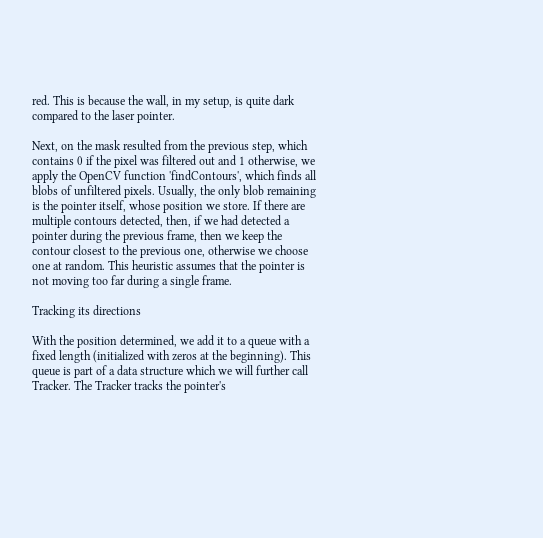red. This is because the wall, in my setup, is quite dark compared to the laser pointer.

Next, on the mask resulted from the previous step, which contains 0 if the pixel was filtered out and 1 otherwise, we apply the OpenCV function 'findContours', which finds all blobs of unfiltered pixels. Usually, the only blob remaining is the pointer itself, whose position we store. If there are multiple contours detected, then, if we had detected a pointer during the previous frame, then we keep the contour closest to the previous one, otherwise we choose one at random. This heuristic assumes that the pointer is not moving too far during a single frame.

Tracking its directions

With the position determined, we add it to a queue with a fixed length (initialized with zeros at the beginning). This queue is part of a data structure which we will further call Tracker. The Tracker tracks the pointer's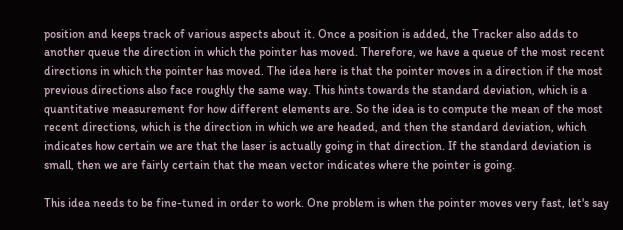position and keeps track of various aspects about it. Once a position is added, the Tracker also adds to another queue the direction in which the pointer has moved. Therefore, we have a queue of the most recent directions in which the pointer has moved. The idea here is that the pointer moves in a direction if the most previous directions also face roughly the same way. This hints towards the standard deviation, which is a quantitative measurement for how different elements are. So the idea is to compute the mean of the most recent directions, which is the direction in which we are headed, and then the standard deviation, which indicates how certain we are that the laser is actually going in that direction. If the standard deviation is small, then we are fairly certain that the mean vector indicates where the pointer is going.

This idea needs to be fine-tuned in order to work. One problem is when the pointer moves very fast, let's say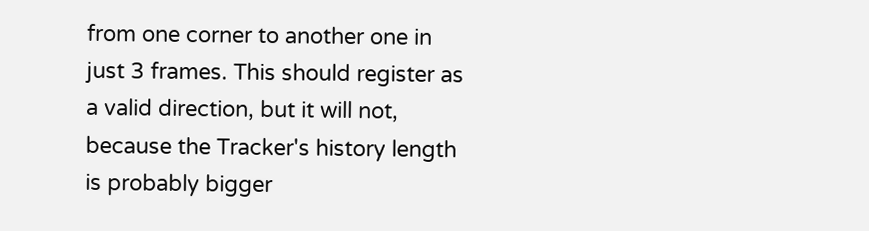from one corner to another one in just 3 frames. This should register as a valid direction, but it will not, because the Tracker's history length is probably bigger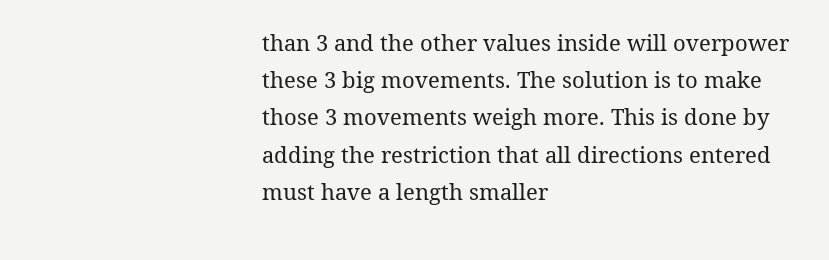than 3 and the other values inside will overpower these 3 big movements. The solution is to make those 3 movements weigh more. This is done by adding the restriction that all directions entered must have a length smaller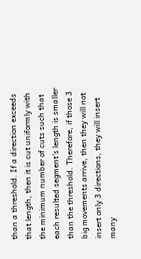than a threshold. If a direction exceeds that length, then it is cut uniformly with the minimum number of cuts such that each resulted segment's length is smaller than the threshold. Therefore, if those 3 big movements arrive, then they will not insert only 3 directions, they will insert many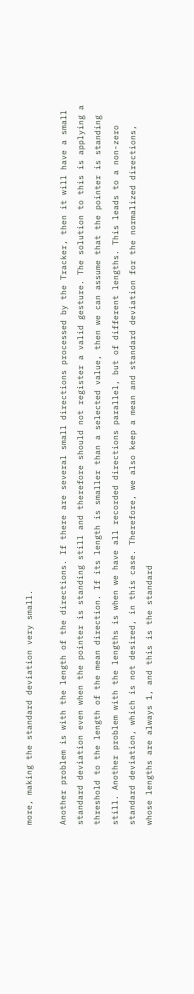more, making the standard deviation very small.

Another problem is with the length of the directions. If there are several small directions processed by the Tracker, then it will have a small standard deviation even when the pointer is standing still and therefore should not register a valid gesture. The solution to this is applying a threshold to the length of the mean direction. If its length is smaller than a selected value, then we can assume that the pointer is standing still. Another problem with the lengths is when we have all recorded directions parallel, but of different lengths. This leads to a non-zero standard deviation, which is not desired, in this case. Therefore, we also keep a mean and standard deviation for the normalized directions, whose lengths are always 1, and this is the standard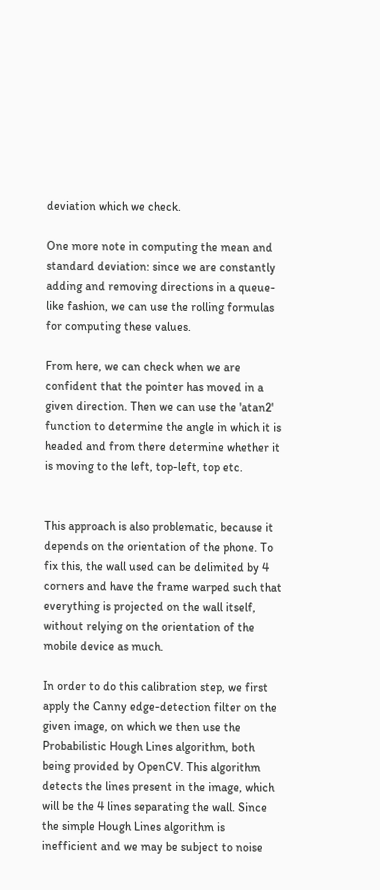deviation which we check.

One more note in computing the mean and standard deviation: since we are constantly adding and removing directions in a queue-like fashion, we can use the rolling formulas for computing these values.

From here, we can check when we are confident that the pointer has moved in a given direction. Then we can use the 'atan2' function to determine the angle in which it is headed and from there determine whether it is moving to the left, top-left, top etc.


This approach is also problematic, because it depends on the orientation of the phone. To fix this, the wall used can be delimited by 4 corners and have the frame warped such that everything is projected on the wall itself, without relying on the orientation of the mobile device as much.

In order to do this calibration step, we first apply the Canny edge-detection filter on the given image, on which we then use the Probabilistic Hough Lines algorithm, both being provided by OpenCV. This algorithm detects the lines present in the image, which will be the 4 lines separating the wall. Since the simple Hough Lines algorithm is inefficient and we may be subject to noise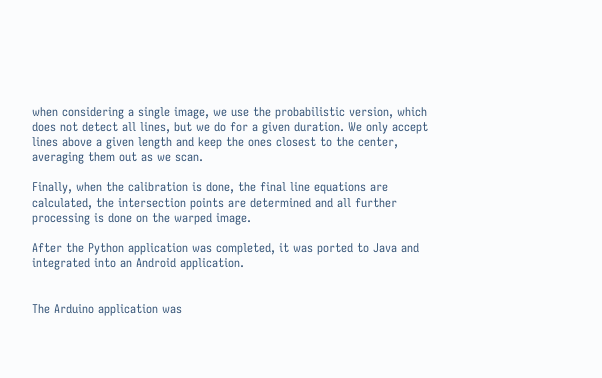when considering a single image, we use the probabilistic version, which does not detect all lines, but we do for a given duration. We only accept lines above a given length and keep the ones closest to the center, averaging them out as we scan.

Finally, when the calibration is done, the final line equations are calculated, the intersection points are determined and all further processing is done on the warped image.

After the Python application was completed, it was ported to Java and integrated into an Android application.


The Arduino application was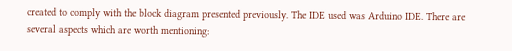created to comply with the block diagram presented previously. The IDE used was Arduino IDE. There are several aspects which are worth mentioning: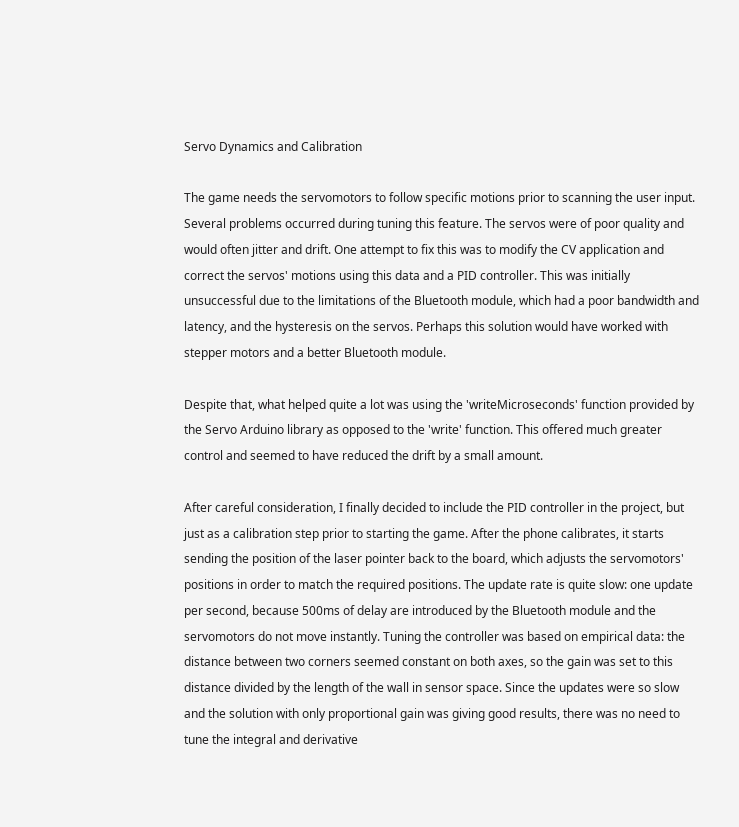Servo Dynamics and Calibration

The game needs the servomotors to follow specific motions prior to scanning the user input. Several problems occurred during tuning this feature. The servos were of poor quality and would often jitter and drift. One attempt to fix this was to modify the CV application and correct the servos' motions using this data and a PID controller. This was initially unsuccessful due to the limitations of the Bluetooth module, which had a poor bandwidth and latency, and the hysteresis on the servos. Perhaps this solution would have worked with stepper motors and a better Bluetooth module.

Despite that, what helped quite a lot was using the 'writeMicroseconds' function provided by the Servo Arduino library as opposed to the 'write' function. This offered much greater control and seemed to have reduced the drift by a small amount.

After careful consideration, I finally decided to include the PID controller in the project, but just as a calibration step prior to starting the game. After the phone calibrates, it starts sending the position of the laser pointer back to the board, which adjusts the servomotors' positions in order to match the required positions. The update rate is quite slow: one update per second, because 500ms of delay are introduced by the Bluetooth module and the servomotors do not move instantly. Tuning the controller was based on empirical data: the distance between two corners seemed constant on both axes, so the gain was set to this distance divided by the length of the wall in sensor space. Since the updates were so slow and the solution with only proportional gain was giving good results, there was no need to tune the integral and derivative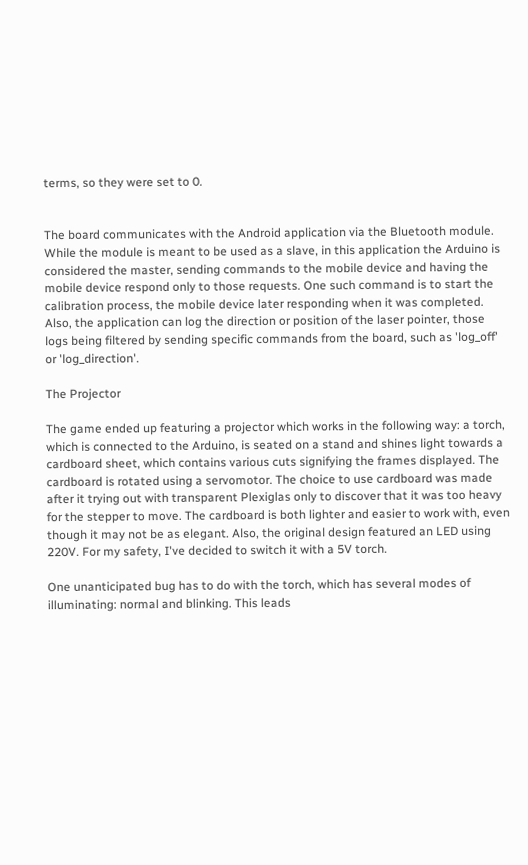terms, so they were set to 0.


The board communicates with the Android application via the Bluetooth module. While the module is meant to be used as a slave, in this application the Arduino is considered the master, sending commands to the mobile device and having the mobile device respond only to those requests. One such command is to start the calibration process, the mobile device later responding when it was completed. Also, the application can log the direction or position of the laser pointer, those logs being filtered by sending specific commands from the board, such as 'log_off' or 'log_direction'.

The Projector

The game ended up featuring a projector which works in the following way: a torch, which is connected to the Arduino, is seated on a stand and shines light towards a cardboard sheet, which contains various cuts signifying the frames displayed. The cardboard is rotated using a servomotor. The choice to use cardboard was made after it trying out with transparent Plexiglas only to discover that it was too heavy for the stepper to move. The cardboard is both lighter and easier to work with, even though it may not be as elegant. Also, the original design featured an LED using 220V. For my safety, I've decided to switch it with a 5V torch.

One unanticipated bug has to do with the torch, which has several modes of illuminating: normal and blinking. This leads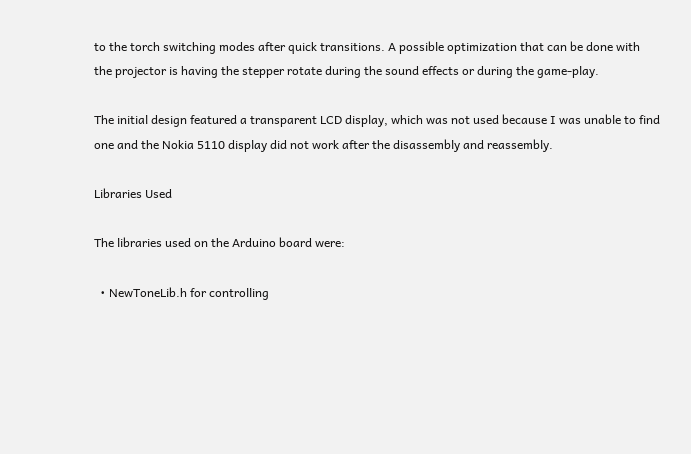to the torch switching modes after quick transitions. A possible optimization that can be done with the projector is having the stepper rotate during the sound effects or during the game-play.

The initial design featured a transparent LCD display, which was not used because I was unable to find one and the Nokia 5110 display did not work after the disassembly and reassembly.

Libraries Used

The libraries used on the Arduino board were:

  • NewToneLib.h for controlling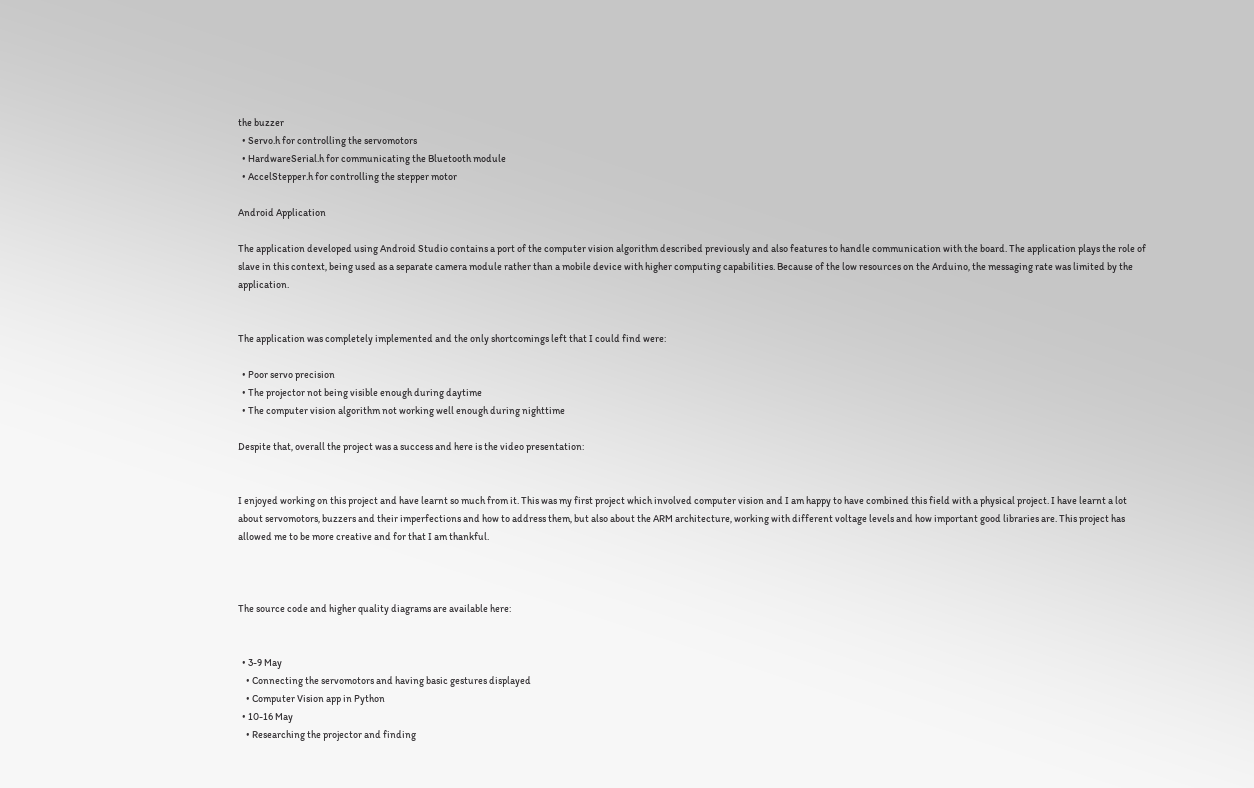the buzzer
  • Servo.h for controlling the servomotors
  • HardwareSerial.h for communicating the Bluetooth module
  • AccelStepper.h for controlling the stepper motor

Android Application

The application developed using Android Studio contains a port of the computer vision algorithm described previously and also features to handle communication with the board. The application plays the role of slave in this context, being used as a separate camera module rather than a mobile device with higher computing capabilities. Because of the low resources on the Arduino, the messaging rate was limited by the application.


The application was completely implemented and the only shortcomings left that I could find were:

  • Poor servo precision
  • The projector not being visible enough during daytime
  • The computer vision algorithm not working well enough during nighttime

Despite that, overall the project was a success and here is the video presentation:


I enjoyed working on this project and have learnt so much from it. This was my first project which involved computer vision and I am happy to have combined this field with a physical project. I have learnt a lot about servomotors, buzzers and their imperfections and how to address them, but also about the ARM architecture, working with different voltage levels and how important good libraries are. This project has allowed me to be more creative and for that I am thankful.



The source code and higher quality diagrams are available here:


  • 3-9 May
    • Connecting the servomotors and having basic gestures displayed
    • Computer Vision app in Python
  • 10-16 May
    • Researching the projector and finding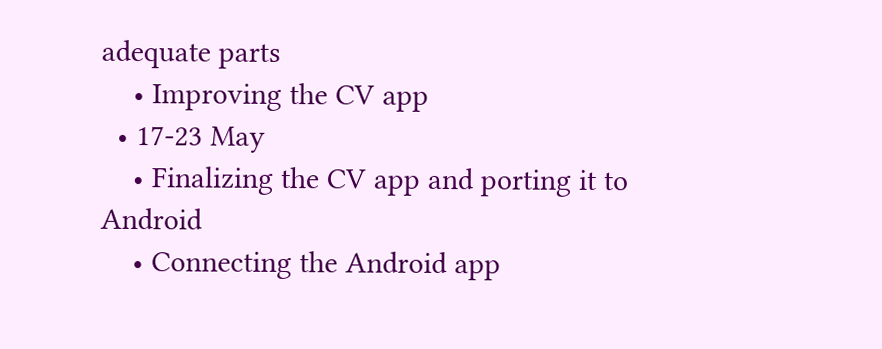adequate parts
    • Improving the CV app
  • 17-23 May
    • Finalizing the CV app and porting it to Android
    • Connecting the Android app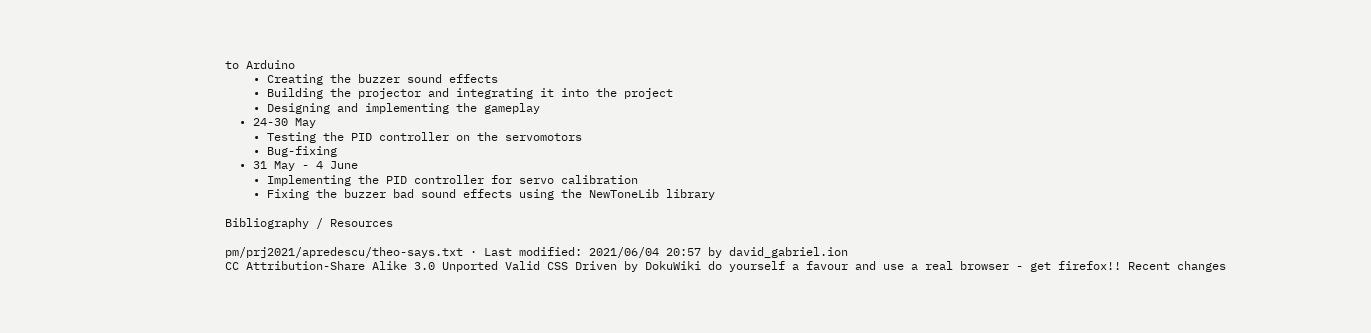to Arduino
    • Creating the buzzer sound effects
    • Building the projector and integrating it into the project
    • Designing and implementing the gameplay
  • 24-30 May
    • Testing the PID controller on the servomotors
    • Bug-fixing
  • 31 May - 4 June
    • Implementing the PID controller for servo calibration
    • Fixing the buzzer bad sound effects using the NewToneLib library

Bibliography / Resources

pm/prj2021/apredescu/theo-says.txt · Last modified: 2021/06/04 20:57 by david_gabriel.ion
CC Attribution-Share Alike 3.0 Unported Valid CSS Driven by DokuWiki do yourself a favour and use a real browser - get firefox!! Recent changes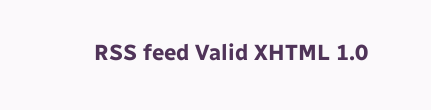RSS feed Valid XHTML 1.0